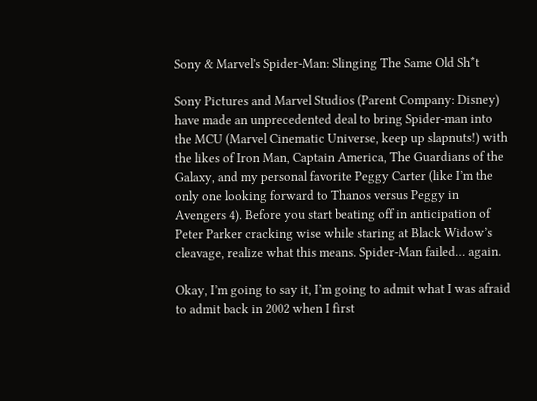Sony & Marvel's Spider-Man: Slinging The Same Old Sh*t

Sony Pictures and Marvel Studios (Parent Company: Disney) have made an unprecedented deal to bring Spider-man into the MCU (Marvel Cinematic Universe, keep up slapnuts!) with the likes of Iron Man, Captain America, The Guardians of the Galaxy, and my personal favorite Peggy Carter (like I’m the only one looking forward to Thanos versus Peggy in Avengers 4). Before you start beating off in anticipation of Peter Parker cracking wise while staring at Black Widow’s cleavage, realize what this means. Spider-Man failed… again.

Okay, I’m going to say it, I’m going to admit what I was afraid to admit back in 2002 when I first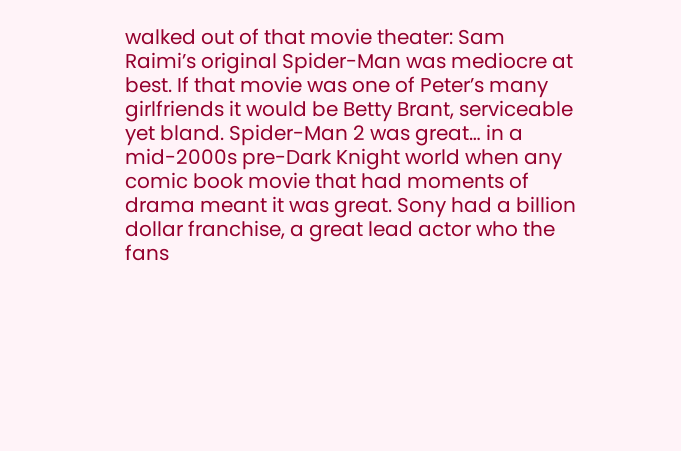walked out of that movie theater: Sam Raimi’s original Spider-Man was mediocre at best. If that movie was one of Peter’s many girlfriends it would be Betty Brant, serviceable yet bland. Spider-Man 2 was great… in a mid-2000s pre-Dark Knight world when any comic book movie that had moments of drama meant it was great. Sony had a billion dollar franchise, a great lead actor who the fans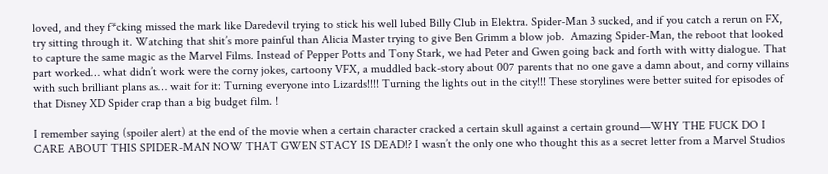loved, and they f*cking missed the mark like Daredevil trying to stick his well lubed Billy Club in Elektra. Spider-Man 3 sucked, and if you catch a rerun on FX, try sitting through it. Watching that shit’s more painful than Alicia Master trying to give Ben Grimm a blow job.  Amazing Spider-Man, the reboot that looked to capture the same magic as the Marvel Films. Instead of Pepper Potts and Tony Stark, we had Peter and Gwen going back and forth with witty dialogue. That part worked… what didn’t work were the corny jokes, cartoony VFX, a muddled back-story about 007 parents that no one gave a damn about, and corny villains with such brilliant plans as… wait for it: Turning everyone into Lizards!!!! Turning the lights out in the city!!! These storylines were better suited for episodes of that Disney XD Spider crap than a big budget film. !

I remember saying (spoiler alert) at the end of the movie when a certain character cracked a certain skull against a certain ground—WHY THE FUCK DO I CARE ABOUT THIS SPIDER-MAN NOW THAT GWEN STACY IS DEAD!? I wasn’t the only one who thought this as a secret letter from a Marvel Studios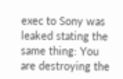exec to Sony was leaked stating the same thing: You are destroying the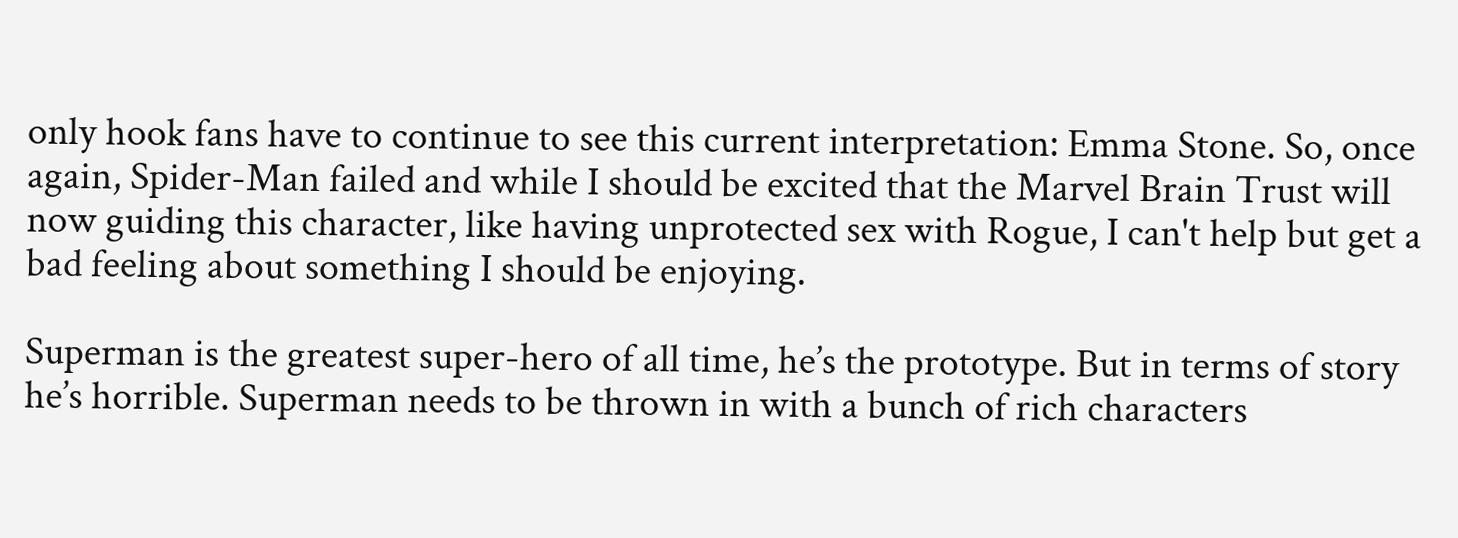only hook fans have to continue to see this current interpretation: Emma Stone. So, once again, Spider-Man failed and while I should be excited that the Marvel Brain Trust will now guiding this character, like having unprotected sex with Rogue, I can't help but get a bad feeling about something I should be enjoying.

Superman is the greatest super-hero of all time, he’s the prototype. But in terms of story he’s horrible. Superman needs to be thrown in with a bunch of rich characters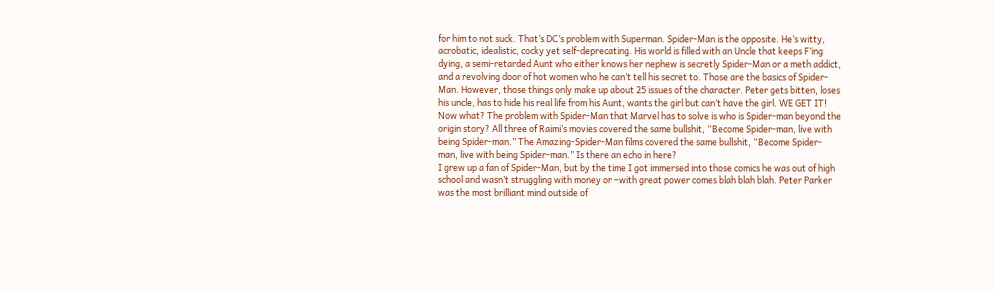for him to not suck. That’s DC’s problem with Superman. Spider-Man is the opposite. He’s witty, acrobatic, idealistic, cocky yet self-deprecating. His world is filled with an Uncle that keeps F’ing dying, a semi-retarded Aunt who either knows her nephew is secretly Spider-Man or a meth addict, and a revolving door of hot women who he can’t tell his secret to. Those are the basics of Spider-Man. However, those things only make up about 25 issues of the character. Peter gets bitten, loses his uncle, has to hide his real life from his Aunt, wants the girl but can’t have the girl. WE GET IT! Now what? The problem with Spider-Man that Marvel has to solve is who is Spider-man beyond the origin story? All three of Raimi’s movies covered the same bullshit, “Become Spider-man, live with being Spider-man.” The Amazing-Spider-Man films covered the same bullshit, “Become Spider-man, live with being Spider-man.” Is there an echo in here?
I grew up a fan of Spider-Man, but by the time I got immersed into those comics he was out of high school and wasn’t struggling with money or –with great power comes blah blah blah. Peter Parker was the most brilliant mind outside of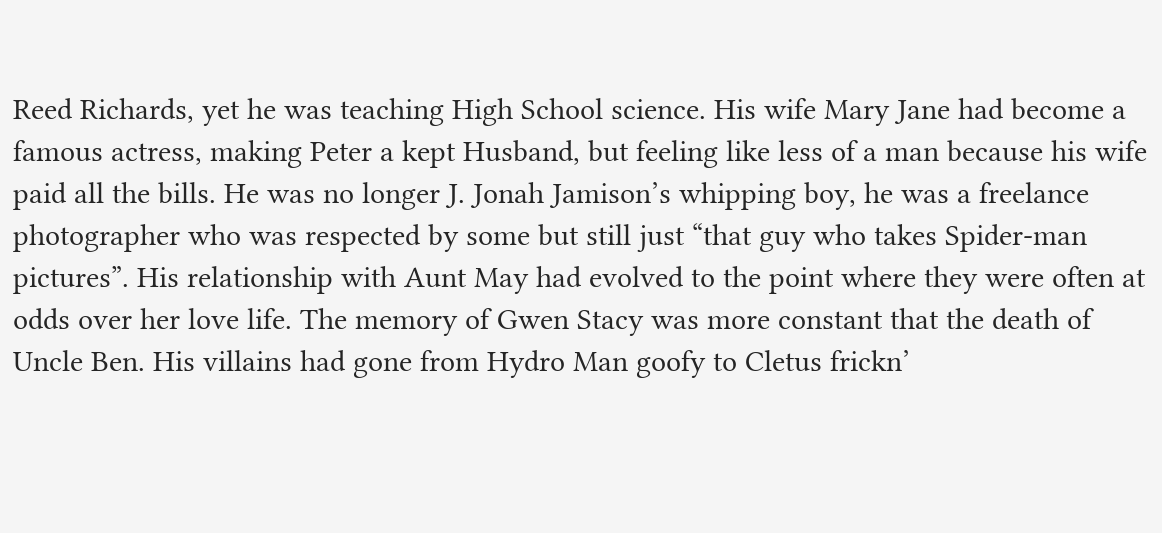Reed Richards, yet he was teaching High School science. His wife Mary Jane had become a famous actress, making Peter a kept Husband, but feeling like less of a man because his wife paid all the bills. He was no longer J. Jonah Jamison’s whipping boy, he was a freelance photographer who was respected by some but still just “that guy who takes Spider-man pictures”. His relationship with Aunt May had evolved to the point where they were often at odds over her love life. The memory of Gwen Stacy was more constant that the death of Uncle Ben. His villains had gone from Hydro Man goofy to Cletus frickn’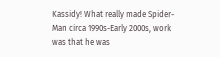Kassidy! What really made Spider-Man circa 1990s-Early 2000s, work was that he was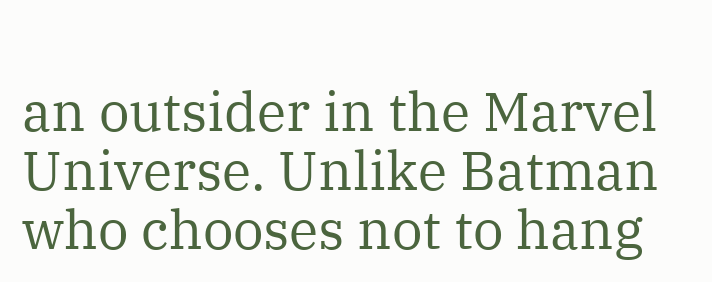an outsider in the Marvel Universe. Unlike Batman who chooses not to hang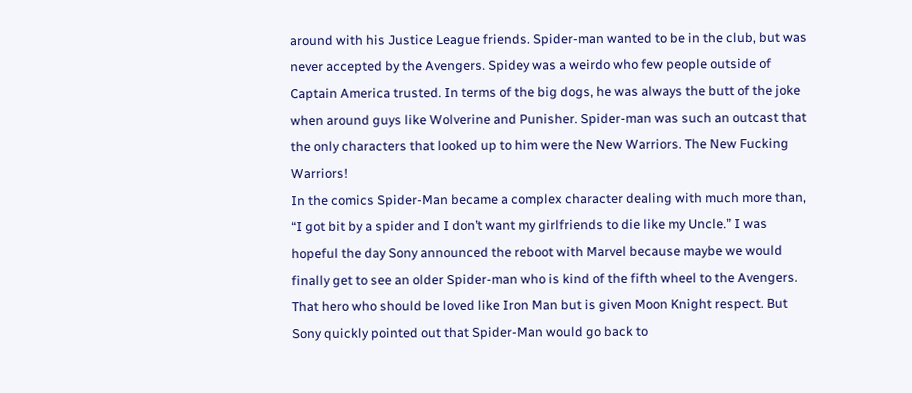around with his Justice League friends. Spider-man wanted to be in the club, but was never accepted by the Avengers. Spidey was a weirdo who few people outside of Captain America trusted. In terms of the big dogs, he was always the butt of the joke when around guys like Wolverine and Punisher. Spider-man was such an outcast that the only characters that looked up to him were the New Warriors. The New Fucking Warriors!
In the comics Spider-Man became a complex character dealing with much more than, “I got bit by a spider and I don’t want my girlfriends to die like my Uncle.” I was hopeful the day Sony announced the reboot with Marvel because maybe we would finally get to see an older Spider-man who is kind of the fifth wheel to the Avengers. That hero who should be loved like Iron Man but is given Moon Knight respect. But Sony quickly pointed out that Spider-Man would go back to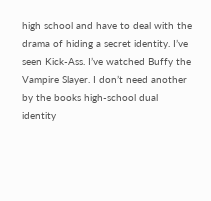high school and have to deal with the drama of hiding a secret identity. I’ve seen Kick-Ass. I’ve watched Buffy the Vampire Slayer. I don’t need another by the books high-school dual identity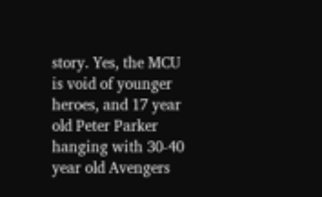story. Yes, the MCU is void of younger heroes, and 17 year old Peter Parker hanging with 30-40 year old Avengers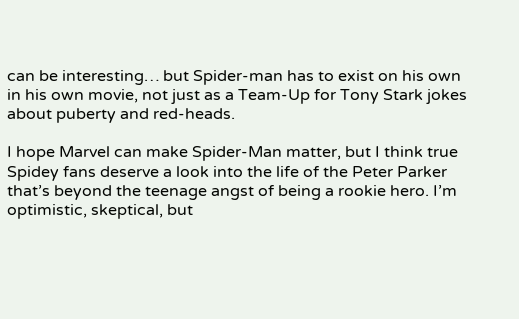can be interesting… but Spider-man has to exist on his own in his own movie, not just as a Team-Up for Tony Stark jokes about puberty and red-heads.

I hope Marvel can make Spider-Man matter, but I think true Spidey fans deserve a look into the life of the Peter Parker that’s beyond the teenage angst of being a rookie hero. I’m optimistic, skeptical, but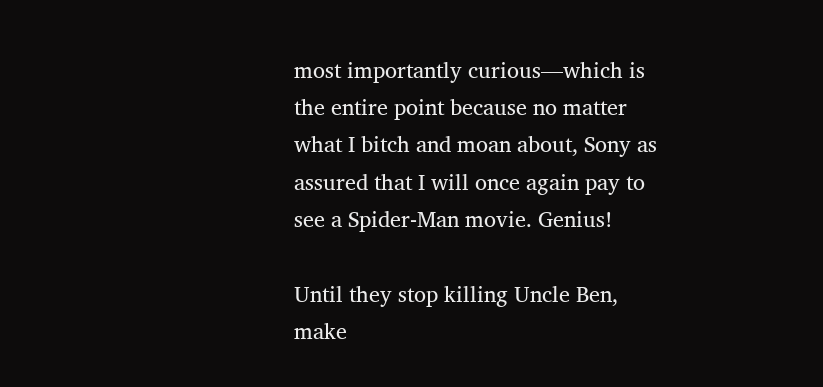most importantly curious—which is the entire point because no matter what I bitch and moan about, Sony as assured that I will once again pay to see a Spider-Man movie. Genius!

Until they stop killing Uncle Ben, make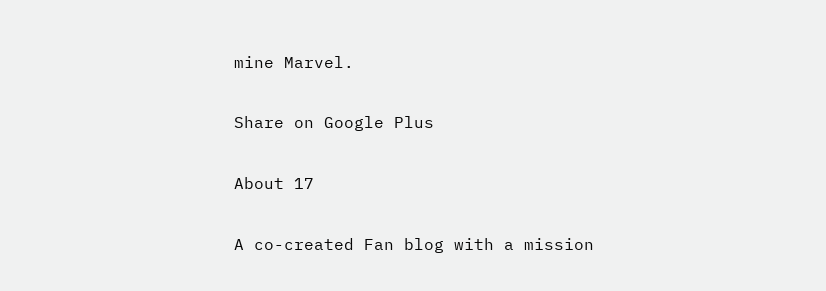mine Marvel.

Share on Google Plus

About 17

A co-created Fan blog with a mission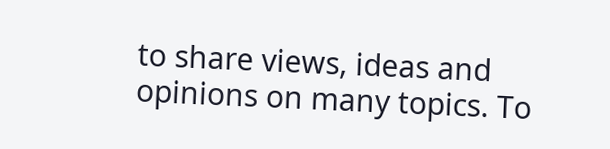to share views, ideas and opinions on many topics. To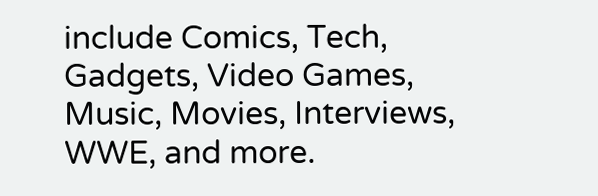include Comics, Tech, Gadgets, Video Games, Music, Movies, Interviews, WWE, and more.